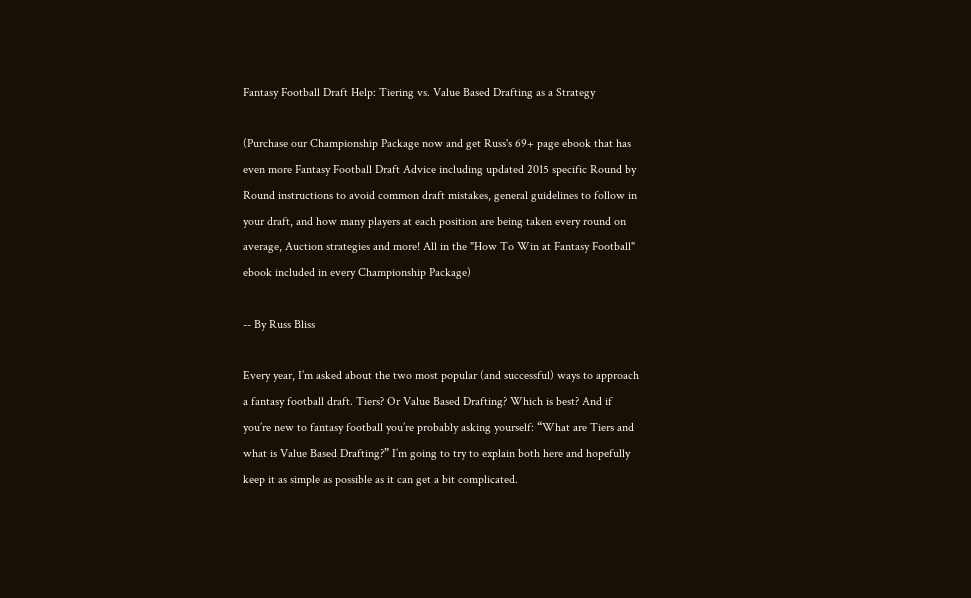Fantasy Football Draft Help: Tiering vs. Value Based Drafting as a Strategy

(Purchase our Championship Package now and get Russ's 69+ page ebook that has even more Fantasy Football Draft Advice including updated 2015 specific Round by Round instructions to avoid common draft mistakes, general guidelines to follow in your draft, and how many players at each position are being taken every round on average, Auction strategies and more! All in the "How To Win at Fantasy Football" ebook included in every Championship Package)

-- By Russ Bliss

Every year, I’m asked about the two most popular (and successful) ways to approach a fantasy football draft. Tiers? Or Value Based Drafting? Which is best? And if you’re new to fantasy football you’re probably asking yourself: “What are Tiers and what is Value Based Drafting?” I’m going to try to explain both here and hopefully keep it as simple as possible as it can get a bit complicated.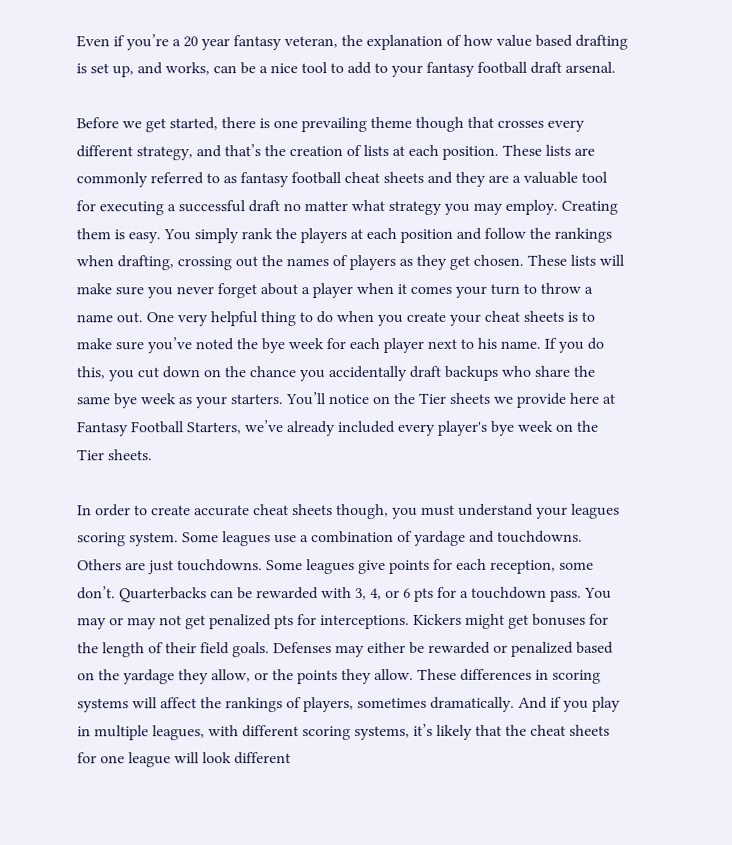Even if you’re a 20 year fantasy veteran, the explanation of how value based drafting is set up, and works, can be a nice tool to add to your fantasy football draft arsenal.

Before we get started, there is one prevailing theme though that crosses every different strategy, and that’s the creation of lists at each position. These lists are commonly referred to as fantasy football cheat sheets and they are a valuable tool for executing a successful draft no matter what strategy you may employ. Creating them is easy. You simply rank the players at each position and follow the rankings when drafting, crossing out the names of players as they get chosen. These lists will make sure you never forget about a player when it comes your turn to throw a name out. One very helpful thing to do when you create your cheat sheets is to make sure you’ve noted the bye week for each player next to his name. If you do this, you cut down on the chance you accidentally draft backups who share the same bye week as your starters. You’ll notice on the Tier sheets we provide here at Fantasy Football Starters, we’ve already included every player's bye week on the Tier sheets.

In order to create accurate cheat sheets though, you must understand your leagues scoring system. Some leagues use a combination of yardage and touchdowns. Others are just touchdowns. Some leagues give points for each reception, some don’t. Quarterbacks can be rewarded with 3, 4, or 6 pts for a touchdown pass. You may or may not get penalized pts for interceptions. Kickers might get bonuses for the length of their field goals. Defenses may either be rewarded or penalized based on the yardage they allow, or the points they allow. These differences in scoring systems will affect the rankings of players, sometimes dramatically. And if you play in multiple leagues, with different scoring systems, it’s likely that the cheat sheets for one league will look different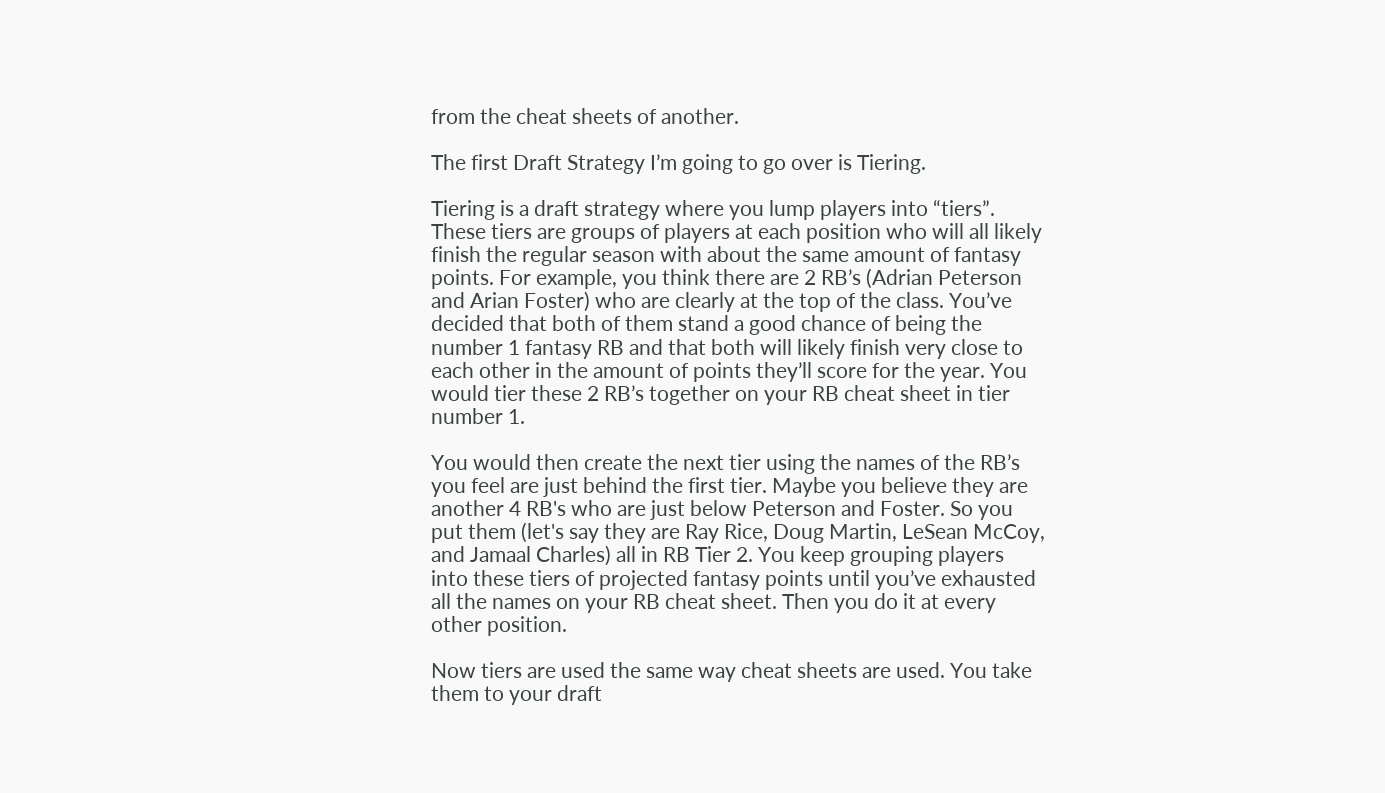from the cheat sheets of another.

The first Draft Strategy I’m going to go over is Tiering.

Tiering is a draft strategy where you lump players into “tiers”. These tiers are groups of players at each position who will all likely finish the regular season with about the same amount of fantasy points. For example, you think there are 2 RB’s (Adrian Peterson and Arian Foster) who are clearly at the top of the class. You’ve decided that both of them stand a good chance of being the number 1 fantasy RB and that both will likely finish very close to each other in the amount of points they’ll score for the year. You would tier these 2 RB’s together on your RB cheat sheet in tier number 1.

You would then create the next tier using the names of the RB’s you feel are just behind the first tier. Maybe you believe they are another 4 RB's who are just below Peterson and Foster. So you put them (let's say they are Ray Rice, Doug Martin, LeSean McCoy, and Jamaal Charles) all in RB Tier 2. You keep grouping players into these tiers of projected fantasy points until you’ve exhausted all the names on your RB cheat sheet. Then you do it at every other position.

Now tiers are used the same way cheat sheets are used. You take them to your draft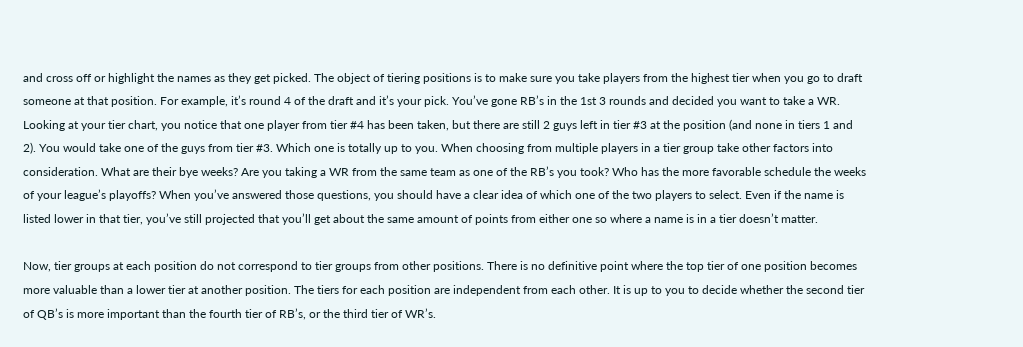and cross off or highlight the names as they get picked. The object of tiering positions is to make sure you take players from the highest tier when you go to draft someone at that position. For example, it’s round 4 of the draft and it’s your pick. You’ve gone RB’s in the 1st 3 rounds and decided you want to take a WR. Looking at your tier chart, you notice that one player from tier #4 has been taken, but there are still 2 guys left in tier #3 at the position (and none in tiers 1 and 2). You would take one of the guys from tier #3. Which one is totally up to you. When choosing from multiple players in a tier group take other factors into consideration. What are their bye weeks? Are you taking a WR from the same team as one of the RB’s you took? Who has the more favorable schedule the weeks of your league’s playoffs? When you’ve answered those questions, you should have a clear idea of which one of the two players to select. Even if the name is listed lower in that tier, you’ve still projected that you’ll get about the same amount of points from either one so where a name is in a tier doesn’t matter.

Now, tier groups at each position do not correspond to tier groups from other positions. There is no definitive point where the top tier of one position becomes more valuable than a lower tier at another position. The tiers for each position are independent from each other. It is up to you to decide whether the second tier of QB’s is more important than the fourth tier of RB’s, or the third tier of WR’s.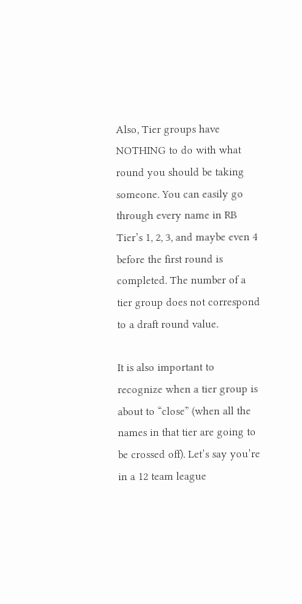Also, Tier groups have NOTHING to do with what round you should be taking someone. You can easily go through every name in RB Tier’s 1, 2, 3, and maybe even 4 before the first round is completed. The number of a tier group does not correspond to a draft round value.

It is also important to recognize when a tier group is about to “close” (when all the names in that tier are going to be crossed off). Let’s say you’re in a 12 team league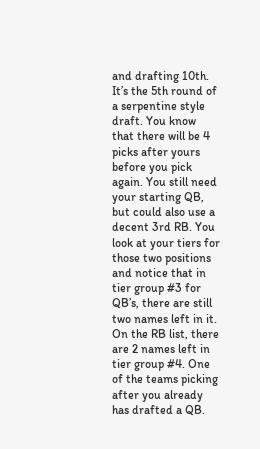and drafting 10th. It’s the 5th round of a serpentine style draft. You know that there will be 4 picks after yours before you pick again. You still need your starting QB, but could also use a decent 3rd RB. You look at your tiers for those two positions and notice that in tier group #3 for QB’s, there are still two names left in it. On the RB list, there are 2 names left in tier group #4. One of the teams picking after you already has drafted a QB.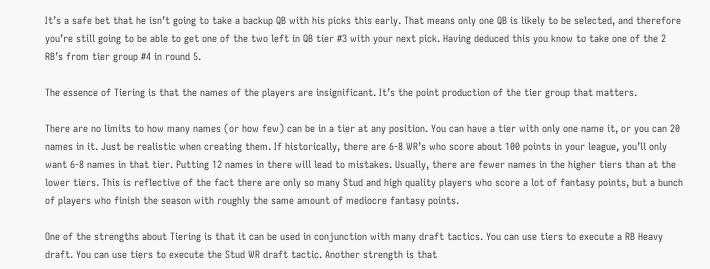It’s a safe bet that he isn’t going to take a backup QB with his picks this early. That means only one QB is likely to be selected, and therefore you’re still going to be able to get one of the two left in QB tier #3 with your next pick. Having deduced this you know to take one of the 2 RB’s from tier group #4 in round 5.

The essence of Tiering is that the names of the players are insignificant. It’s the point production of the tier group that matters.

There are no limits to how many names (or how few) can be in a tier at any position. You can have a tier with only one name it, or you can 20 names in it. Just be realistic when creating them. If historically, there are 6-8 WR’s who score about 100 points in your league, you’ll only want 6-8 names in that tier. Putting 12 names in there will lead to mistakes. Usually, there are fewer names in the higher tiers than at the lower tiers. This is reflective of the fact there are only so many Stud and high quality players who score a lot of fantasy points, but a bunch of players who finish the season with roughly the same amount of mediocre fantasy points.

One of the strengths about Tiering is that it can be used in conjunction with many draft tactics. You can use tiers to execute a RB Heavy draft. You can use tiers to execute the Stud WR draft tactic. Another strength is that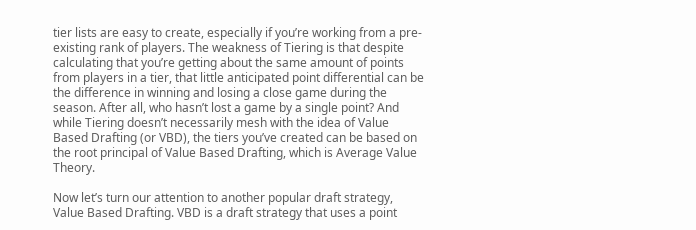tier lists are easy to create, especially if you’re working from a pre-existing rank of players. The weakness of Tiering is that despite calculating that you’re getting about the same amount of points from players in a tier, that little anticipated point differential can be the difference in winning and losing a close game during the season. After all, who hasn’t lost a game by a single point? And while Tiering doesn’t necessarily mesh with the idea of Value Based Drafting (or VBD), the tiers you’ve created can be based on the root principal of Value Based Drafting, which is Average Value Theory.

Now let’s turn our attention to another popular draft strategy, Value Based Drafting. VBD is a draft strategy that uses a point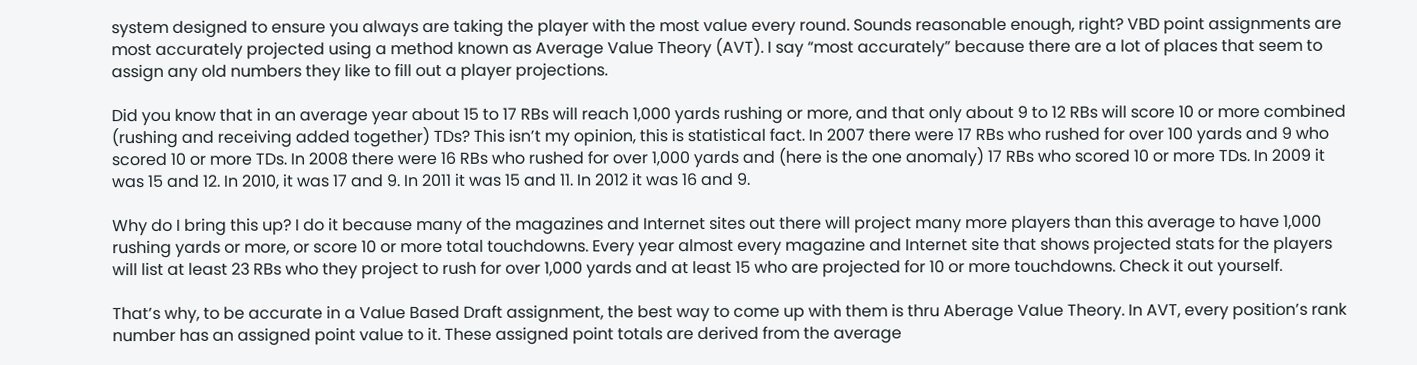system designed to ensure you always are taking the player with the most value every round. Sounds reasonable enough, right? VBD point assignments are most accurately projected using a method known as Average Value Theory (AVT). I say “most accurately” because there are a lot of places that seem to assign any old numbers they like to fill out a player projections.

Did you know that in an average year about 15 to 17 RBs will reach 1,000 yards rushing or more, and that only about 9 to 12 RBs will score 10 or more combined (rushing and receiving added together) TDs? This isn’t my opinion, this is statistical fact. In 2007 there were 17 RBs who rushed for over 100 yards and 9 who scored 10 or more TDs. In 2008 there were 16 RBs who rushed for over 1,000 yards and (here is the one anomaly) 17 RBs who scored 10 or more TDs. In 2009 it was 15 and 12. In 2010, it was 17 and 9. In 2011 it was 15 and 11. In 2012 it was 16 and 9.

Why do I bring this up? I do it because many of the magazines and Internet sites out there will project many more players than this average to have 1,000 rushing yards or more, or score 10 or more total touchdowns. Every year almost every magazine and Internet site that shows projected stats for the players will list at least 23 RBs who they project to rush for over 1,000 yards and at least 15 who are projected for 10 or more touchdowns. Check it out yourself.

That’s why, to be accurate in a Value Based Draft assignment, the best way to come up with them is thru Aberage Value Theory. In AVT, every position’s rank number has an assigned point value to it. These assigned point totals are derived from the average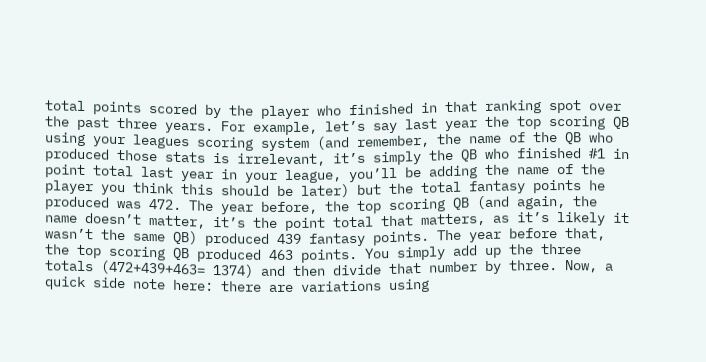total points scored by the player who finished in that ranking spot over the past three years. For example, let’s say last year the top scoring QB using your leagues scoring system (and remember, the name of the QB who produced those stats is irrelevant, it’s simply the QB who finished #1 in point total last year in your league, you’ll be adding the name of the player you think this should be later) but the total fantasy points he produced was 472. The year before, the top scoring QB (and again, the name doesn’t matter, it’s the point total that matters, as it’s likely it wasn’t the same QB) produced 439 fantasy points. The year before that, the top scoring QB produced 463 points. You simply add up the three totals (472+439+463= 1374) and then divide that number by three. Now, a quick side note here: there are variations using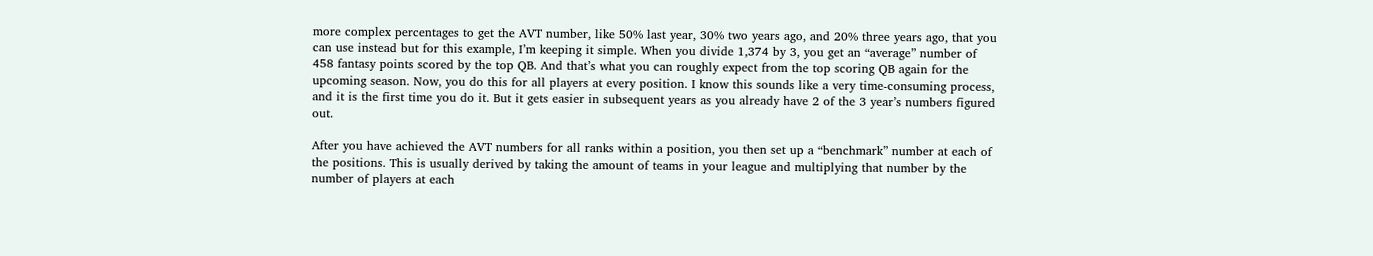more complex percentages to get the AVT number, like 50% last year, 30% two years ago, and 20% three years ago, that you can use instead but for this example, I’m keeping it simple. When you divide 1,374 by 3, you get an “average” number of 458 fantasy points scored by the top QB. And that’s what you can roughly expect from the top scoring QB again for the upcoming season. Now, you do this for all players at every position. I know this sounds like a very time-consuming process, and it is the first time you do it. But it gets easier in subsequent years as you already have 2 of the 3 year’s numbers figured out.

After you have achieved the AVT numbers for all ranks within a position, you then set up a “benchmark” number at each of the positions. This is usually derived by taking the amount of teams in your league and multiplying that number by the number of players at each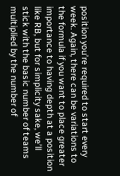position you’re required to start every week. Again, there can be variations to the formula if you want to place greater importance to having depth at a position like RB, but for simplicity sake, we’ll stick with the basic number of teams multiplied by the number of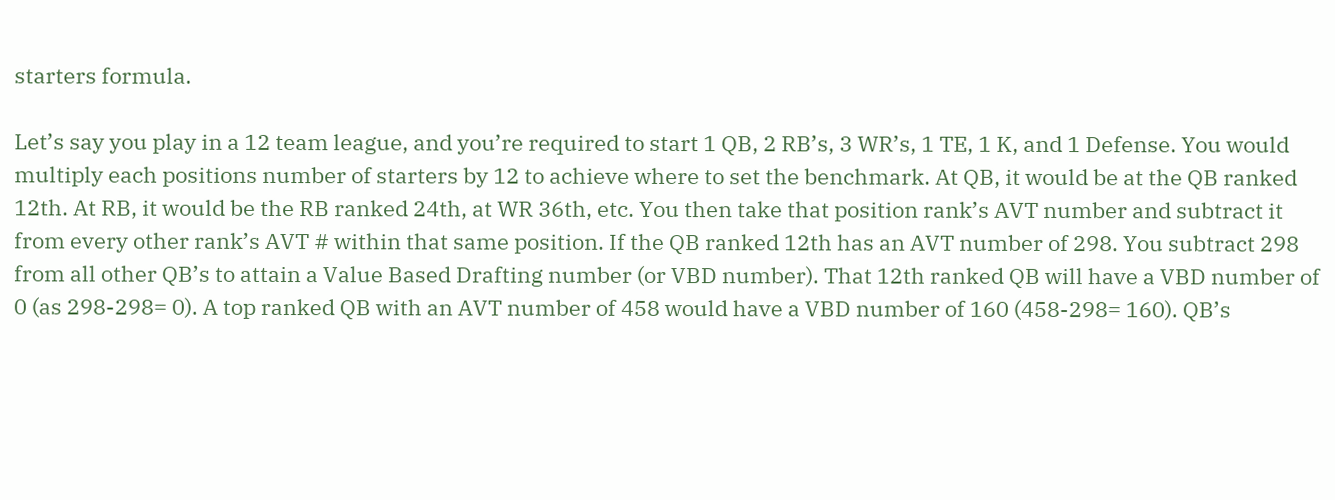starters formula.

Let’s say you play in a 12 team league, and you’re required to start 1 QB, 2 RB’s, 3 WR’s, 1 TE, 1 K, and 1 Defense. You would multiply each positions number of starters by 12 to achieve where to set the benchmark. At QB, it would be at the QB ranked 12th. At RB, it would be the RB ranked 24th, at WR 36th, etc. You then take that position rank’s AVT number and subtract it from every other rank’s AVT # within that same position. If the QB ranked 12th has an AVT number of 298. You subtract 298 from all other QB’s to attain a Value Based Drafting number (or VBD number). That 12th ranked QB will have a VBD number of 0 (as 298-298= 0). A top ranked QB with an AVT number of 458 would have a VBD number of 160 (458-298= 160). QB’s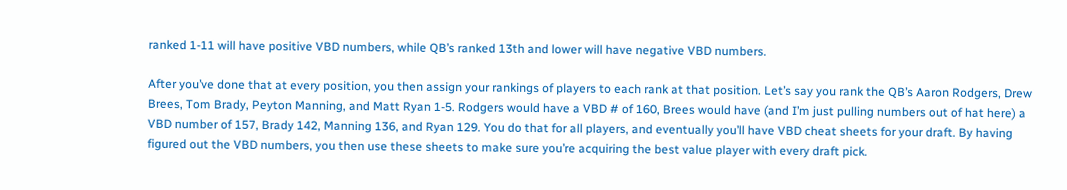ranked 1-11 will have positive VBD numbers, while QB’s ranked 13th and lower will have negative VBD numbers.

After you’ve done that at every position, you then assign your rankings of players to each rank at that position. Let’s say you rank the QB’s Aaron Rodgers, Drew Brees, Tom Brady, Peyton Manning, and Matt Ryan 1-5. Rodgers would have a VBD # of 160, Brees would have (and I’m just pulling numbers out of hat here) a VBD number of 157, Brady 142, Manning 136, and Ryan 129. You do that for all players, and eventually you’ll have VBD cheat sheets for your draft. By having figured out the VBD numbers, you then use these sheets to make sure you’re acquiring the best value player with every draft pick.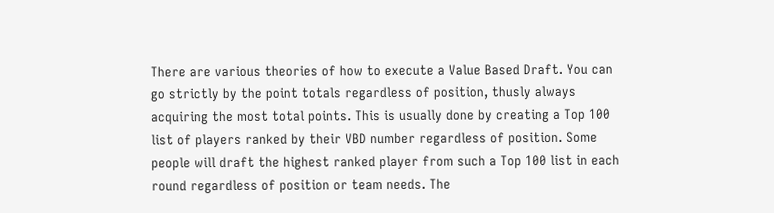There are various theories of how to execute a Value Based Draft. You can go strictly by the point totals regardless of position, thusly always acquiring the most total points. This is usually done by creating a Top 100 list of players ranked by their VBD number regardless of position. Some people will draft the highest ranked player from such a Top 100 list in each round regardless of position or team needs. The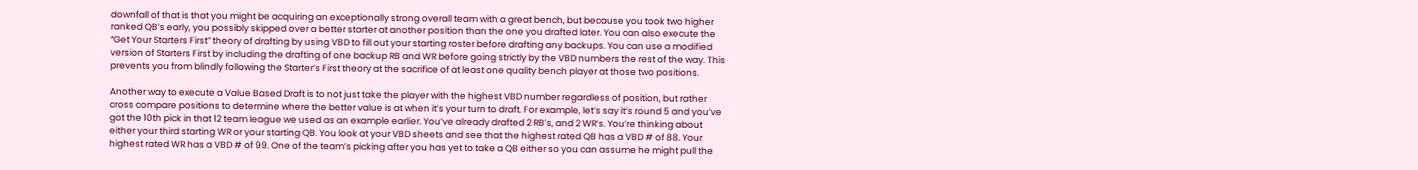downfall of that is that you might be acquiring an exceptionally strong overall team with a great bench, but because you took two higher ranked QB’s early, you possibly skipped over a better starter at another position than the one you drafted later. You can also execute the “Get Your Starters First” theory of drafting by using VBD to fill out your starting roster before drafting any backups. You can use a modified version of Starters First by including the drafting of one backup RB and WR before going strictly by the VBD numbers the rest of the way. This prevents you from blindly following the Starter’s First theory at the sacrifice of at least one quality bench player at those two positions.

Another way to execute a Value Based Draft is to not just take the player with the highest VBD number regardless of position, but rather cross compare positions to determine where the better value is at when it’s your turn to draft. For example, let’s say it’s round 5 and you’ve got the 10th pick in that 12 team league we used as an example earlier. You’ve already drafted 2 RB’s, and 2 WR’s. You’re thinking about either your third starting WR or your starting QB. You look at your VBD sheets and see that the highest rated QB has a VBD # of 88. Your highest rated WR has a VBD # of 99. One of the team’s picking after you has yet to take a QB either so you can assume he might pull the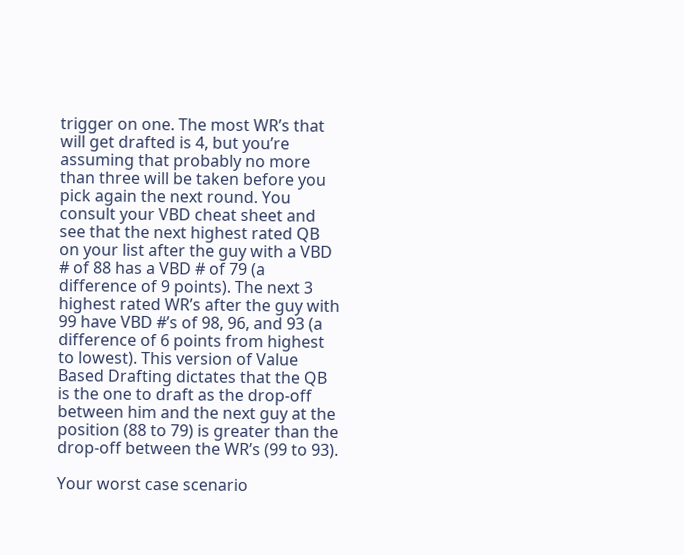trigger on one. The most WR’s that will get drafted is 4, but you’re assuming that probably no more than three will be taken before you pick again the next round. You consult your VBD cheat sheet and see that the next highest rated QB on your list after the guy with a VBD # of 88 has a VBD # of 79 (a difference of 9 points). The next 3 highest rated WR’s after the guy with 99 have VBD #’s of 98, 96, and 93 (a difference of 6 points from highest to lowest). This version of Value Based Drafting dictates that the QB is the one to draft as the drop-off between him and the next guy at the position (88 to 79) is greater than the drop-off between the WR’s (99 to 93).

Your worst case scenario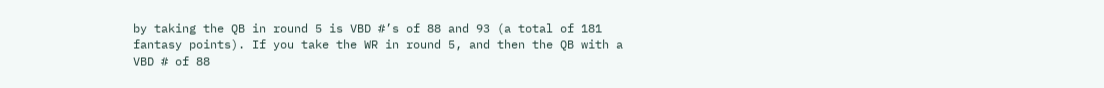by taking the QB in round 5 is VBD #’s of 88 and 93 (a total of 181 fantasy points). If you take the WR in round 5, and then the QB with a VBD # of 88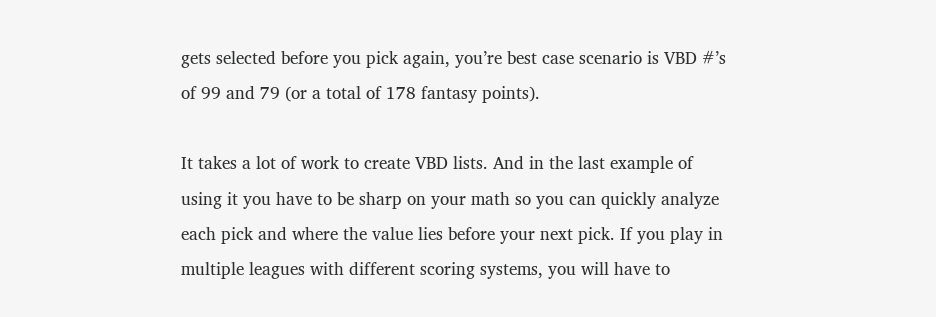gets selected before you pick again, you’re best case scenario is VBD #’s of 99 and 79 (or a total of 178 fantasy points).

It takes a lot of work to create VBD lists. And in the last example of using it you have to be sharp on your math so you can quickly analyze each pick and where the value lies before your next pick. If you play in multiple leagues with different scoring systems, you will have to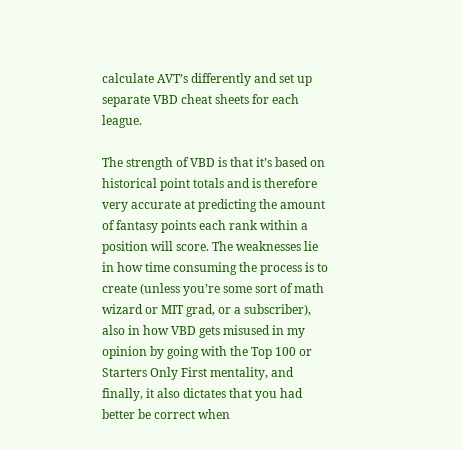calculate AVT’s differently and set up separate VBD cheat sheets for each league.

The strength of VBD is that it’s based on historical point totals and is therefore very accurate at predicting the amount of fantasy points each rank within a position will score. The weaknesses lie in how time consuming the process is to create (unless you’re some sort of math wizard or MIT grad, or a subscriber), also in how VBD gets misused in my opinion by going with the Top 100 or Starters Only First mentality, and finally, it also dictates that you had better be correct when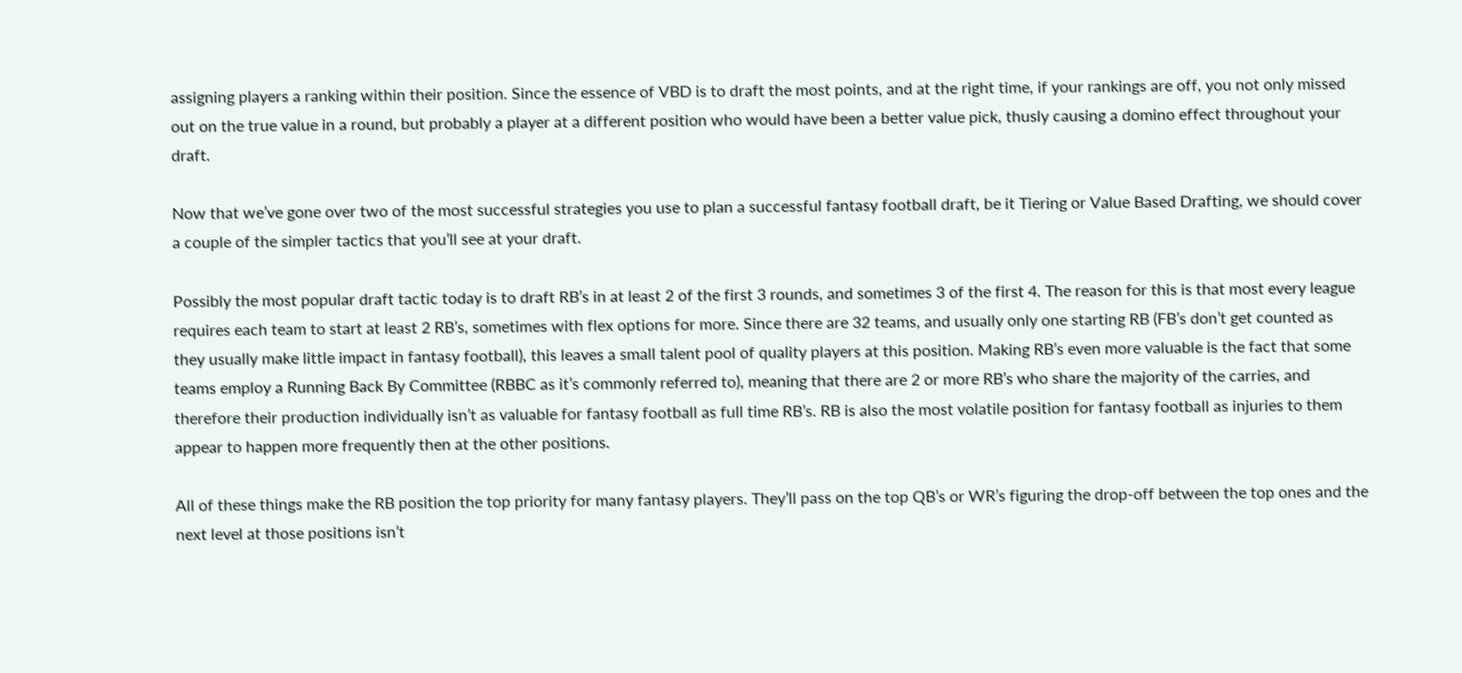assigning players a ranking within their position. Since the essence of VBD is to draft the most points, and at the right time, if your rankings are off, you not only missed out on the true value in a round, but probably a player at a different position who would have been a better value pick, thusly causing a domino effect throughout your draft.

Now that we’ve gone over two of the most successful strategies you use to plan a successful fantasy football draft, be it Tiering or Value Based Drafting, we should cover a couple of the simpler tactics that you’ll see at your draft.

Possibly the most popular draft tactic today is to draft RB’s in at least 2 of the first 3 rounds, and sometimes 3 of the first 4. The reason for this is that most every league requires each team to start at least 2 RB’s, sometimes with flex options for more. Since there are 32 teams, and usually only one starting RB (FB’s don’t get counted as they usually make little impact in fantasy football), this leaves a small talent pool of quality players at this position. Making RB’s even more valuable is the fact that some teams employ a Running Back By Committee (RBBC as it’s commonly referred to), meaning that there are 2 or more RB’s who share the majority of the carries, and therefore their production individually isn’t as valuable for fantasy football as full time RB’s. RB is also the most volatile position for fantasy football as injuries to them appear to happen more frequently then at the other positions.

All of these things make the RB position the top priority for many fantasy players. They’ll pass on the top QB’s or WR’s figuring the drop-off between the top ones and the next level at those positions isn’t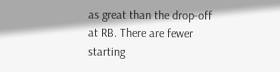as great than the drop-off at RB. There are fewer starting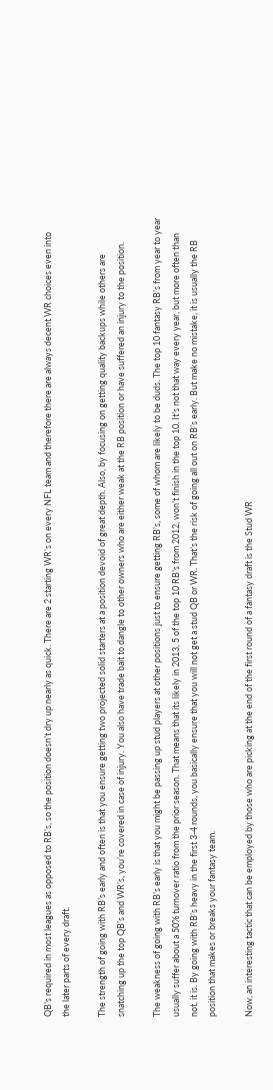QB’s required in most leagues as opposed to RB’s, so the position doesn’t dry up nearly as quick. There are 2 starting WR’s on every NFL team and therefore there are always decent WR choices even into the later parts of every draft.

The strength of going with RB’s early and often is that you ensure getting two projected solid starters at a position devoid of great depth. Also, by focusing on getting quality backups while others are snatching up the top QB’s and WR’s, you’re covered in case of injury. You also have trade bait to dangle to other owners who are either weak at the RB position or have suffered an injury to the position.

The weakness of going with RB’s early is that you might be passing up stud players at other positions just to ensure getting RB’s, some of whom are likely to be duds. The top 10 fantasy RB’s from year to year usually suffer about a 50% turnover ratio from the prior season. That means that its likely in 2013, 5 of the top 10 RB’s from 2012, won’t finish in the top 10. It’s not that way every year, but more often than not, it is. By going with RB’s heavy in the first 3-4 rounds, you basically ensure that you will not get a stud QB or WR. That’s the risk of going all out on RB’s early. But make no mistake, it is usually the RB position that makes or breaks your fantasy team.

Now, an interesting tactic that can be employed by those who are picking at the end of the first round of a fantasy draft is the Stud WR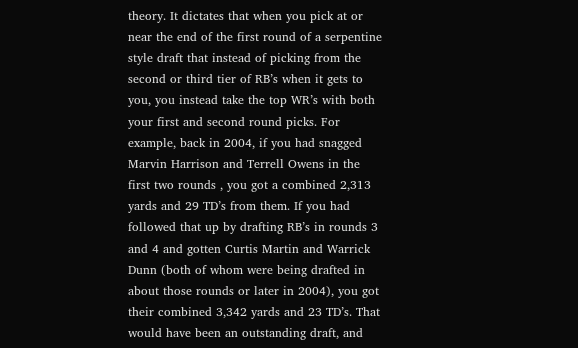theory. It dictates that when you pick at or near the end of the first round of a serpentine style draft that instead of picking from the second or third tier of RB’s when it gets to you, you instead take the top WR’s with both your first and second round picks. For example, back in 2004, if you had snagged Marvin Harrison and Terrell Owens in the first two rounds , you got a combined 2,313 yards and 29 TD’s from them. If you had followed that up by drafting RB’s in rounds 3 and 4 and gotten Curtis Martin and Warrick Dunn (both of whom were being drafted in about those rounds or later in 2004), you got their combined 3,342 yards and 23 TD’s. That would have been an outstanding draft, and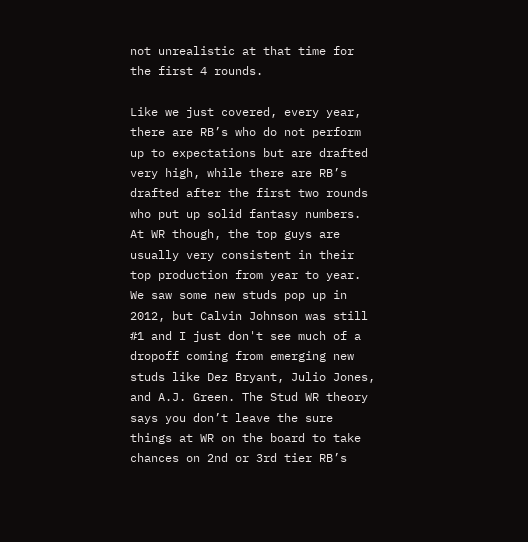not unrealistic at that time for the first 4 rounds.

Like we just covered, every year, there are RB’s who do not perform up to expectations but are drafted very high, while there are RB’s drafted after the first two rounds who put up solid fantasy numbers. At WR though, the top guys are usually very consistent in their top production from year to year. We saw some new studs pop up in 2012, but Calvin Johnson was still #1 and I just don't see much of a dropoff coming from emerging new studs like Dez Bryant, Julio Jones, and A.J. Green. The Stud WR theory says you don’t leave the sure things at WR on the board to take chances on 2nd or 3rd tier RB’s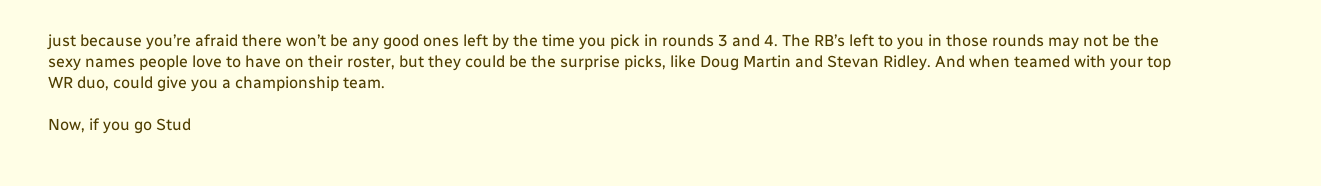just because you’re afraid there won’t be any good ones left by the time you pick in rounds 3 and 4. The RB’s left to you in those rounds may not be the sexy names people love to have on their roster, but they could be the surprise picks, like Doug Martin and Stevan Ridley. And when teamed with your top WR duo, could give you a championship team.

Now, if you go Stud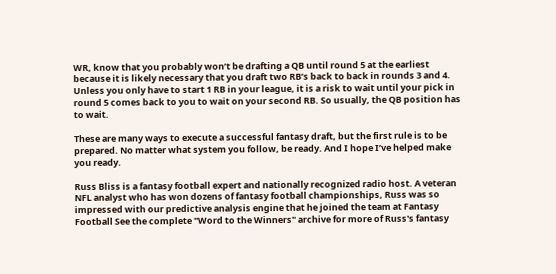WR, know that you probably won’t be drafting a QB until round 5 at the earliest because it is likely necessary that you draft two RB’s back to back in rounds 3 and 4. Unless you only have to start 1 RB in your league, it is a risk to wait until your pick in round 5 comes back to you to wait on your second RB. So usually, the QB position has to wait.

These are many ways to execute a successful fantasy draft, but the first rule is to be prepared. No matter what system you follow, be ready. And I hope I’ve helped make you ready.

Russ Bliss is a fantasy football expert and nationally recognized radio host. A veteran NFL analyst who has won dozens of fantasy football championships, Russ was so impressed with our predictive analysis engine that he joined the team at Fantasy Football See the complete "Word to the Winners" archive for more of Russ's fantasy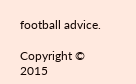football advice.

Copyright © 2015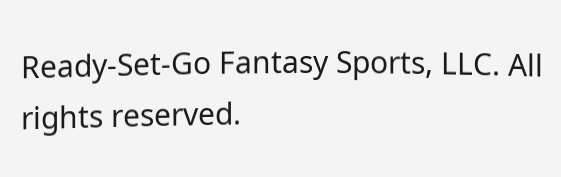Ready-Set-Go Fantasy Sports, LLC. All rights reserved.